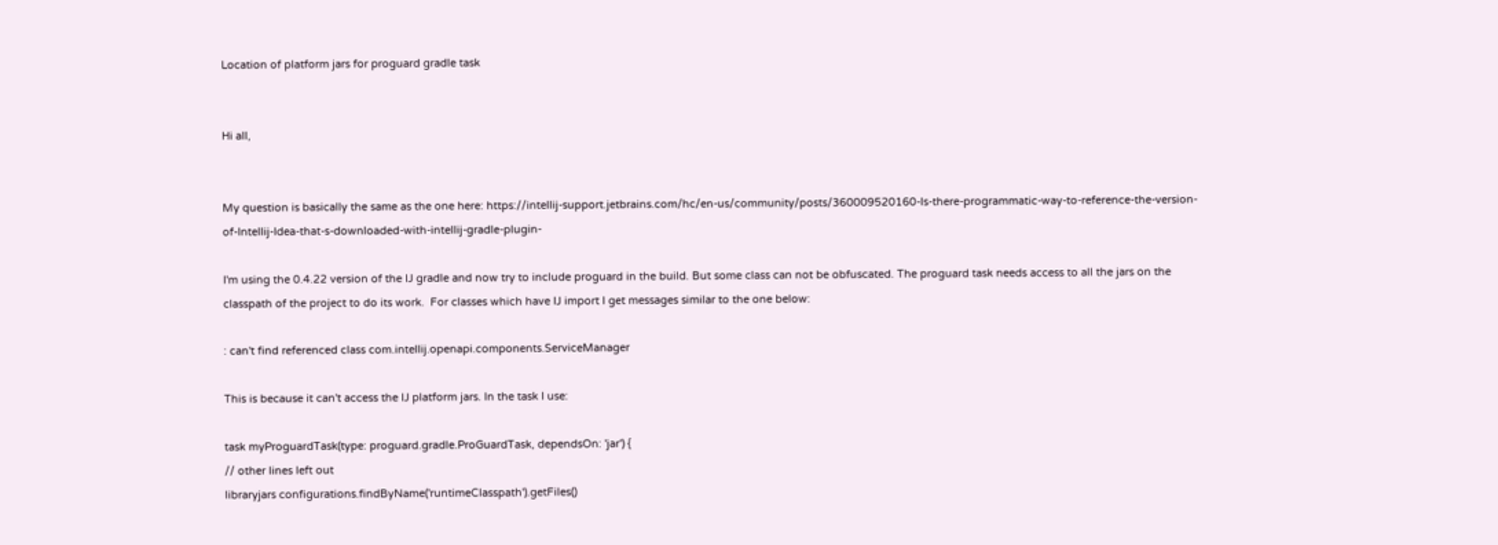Location of platform jars for proguard gradle task


Hi all,


My question is basically the same as the one here: https://intellij-support.jetbrains.com/hc/en-us/community/posts/360009520160-Is-there-programmatic-way-to-reference-the-version-of-Intellij-Idea-that-s-downloaded-with-intellij-gradle-plugin-

I'm using the 0.4.22 version of the IJ gradle and now try to include proguard in the build. But some class can not be obfuscated. The proguard task needs access to all the jars on the classpath of the project to do its work.  For classes which have IJ import I get messages similar to the one below:

: can't find referenced class com.intellij.openapi.components.ServiceManager

This is because it can't access the IJ platform jars. In the task I use:

task myProguardTask(type: proguard.gradle.ProGuardTask, dependsOn: 'jar') {
// other lines left out
libraryjars configurations.findByName('runtimeClasspath').getFiles()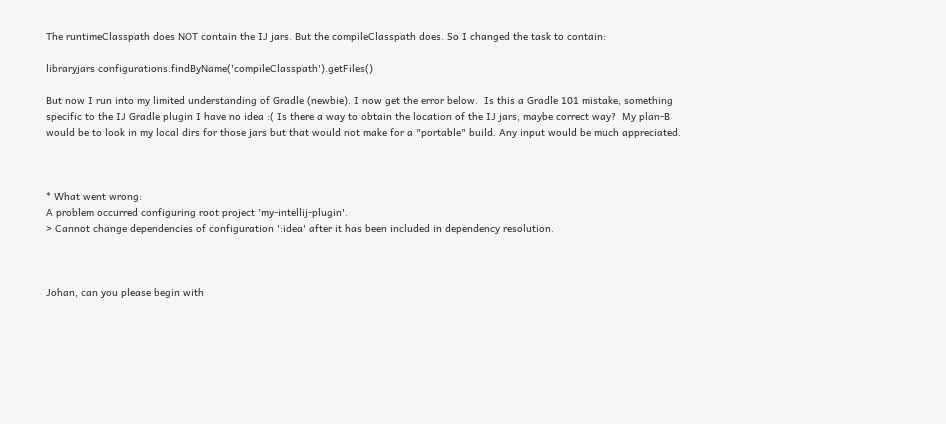The runtimeClasspath does NOT contain the IJ jars. But the compileClasspath does. So I changed the task to contain:

libraryjars configurations.findByName('compileClasspath').getFiles()

But now I run into my limited understanding of Gradle (newbie). I now get the error below.  Is this a Gradle 101 mistake, something specific to the IJ Gradle plugin I have no idea :( Is there a way to obtain the location of the IJ jars, maybe correct way?  My plan-B would be to look in my local dirs for those jars but that would not make for a "portable" build. Any input would be much appreciated.



* What went wrong:
A problem occurred configuring root project 'my-intellij-plugin'.
> Cannot change dependencies of configuration ':idea' after it has been included in dependency resolution.



Johan, can you please begin with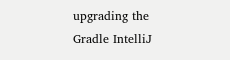upgrading the Gradle IntelliJ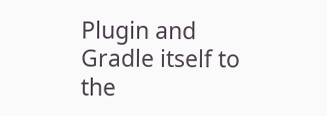Plugin and Gradle itself to the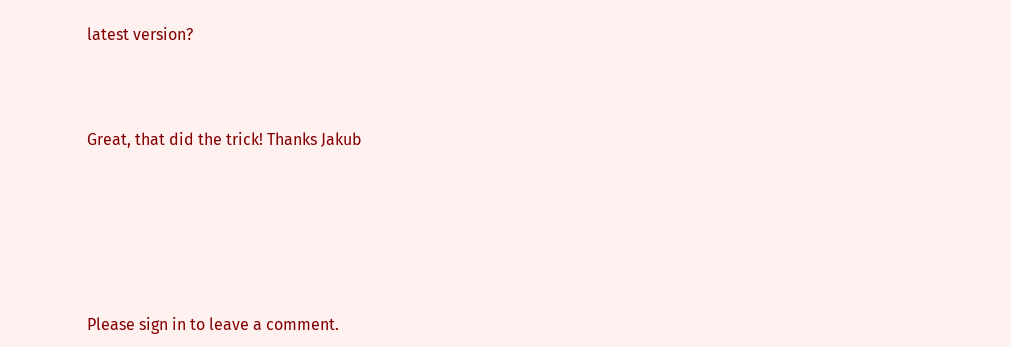latest version?



Great, that did the trick! Thanks Jakub






Please sign in to leave a comment.